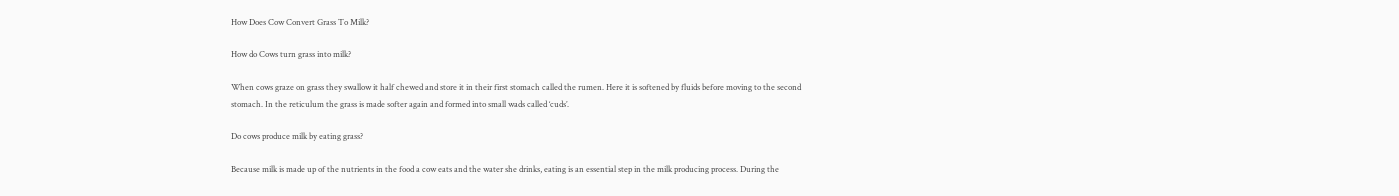How Does Cow Convert Grass To Milk?

How do Cows turn grass into milk?

When cows graze on grass they swallow it half chewed and store it in their first stomach called the rumen. Here it is softened by fluids before moving to the second stomach. In the reticulum the grass is made softer again and formed into small wads called ‘cuds’.

Do cows produce milk by eating grass?

Because milk is made up of the nutrients in the food a cow eats and the water she drinks, eating is an essential step in the milk producing process. During the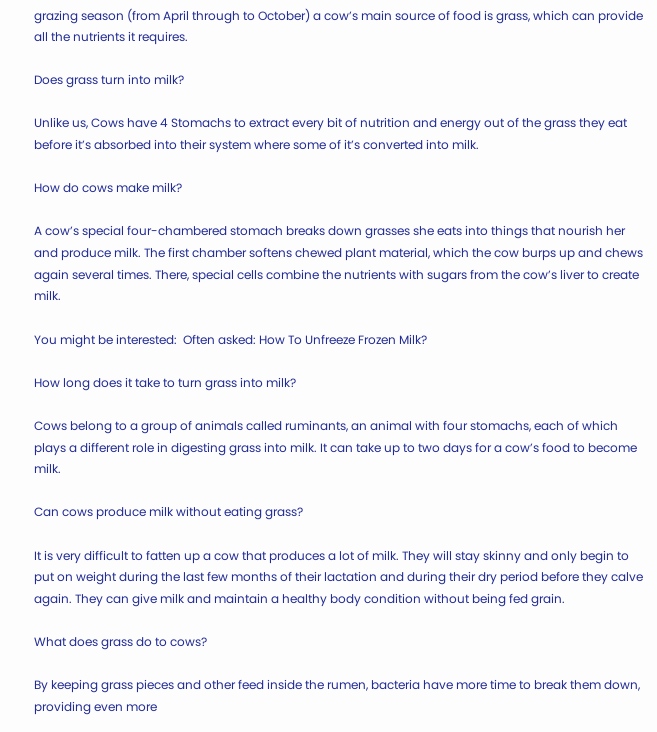grazing season (from April through to October) a cow’s main source of food is grass, which can provide all the nutrients it requires.

Does grass turn into milk?

Unlike us, Cows have 4 Stomachs to extract every bit of nutrition and energy out of the grass they eat before it’s absorbed into their system where some of it’s converted into milk.

How do cows make milk?

A cow’s special four-chambered stomach breaks down grasses she eats into things that nourish her and produce milk. The first chamber softens chewed plant material, which the cow burps up and chews again several times. There, special cells combine the nutrients with sugars from the cow’s liver to create milk.

You might be interested:  Often asked: How To Unfreeze Frozen Milk?

How long does it take to turn grass into milk?

Cows belong to a group of animals called ruminants, an animal with four stomachs, each of which plays a different role in digesting grass into milk. It can take up to two days for a cow’s food to become milk.

Can cows produce milk without eating grass?

It is very difficult to fatten up a cow that produces a lot of milk. They will stay skinny and only begin to put on weight during the last few months of their lactation and during their dry period before they calve again. They can give milk and maintain a healthy body condition without being fed grain.

What does grass do to cows?

By keeping grass pieces and other feed inside the rumen, bacteria have more time to break them down, providing even more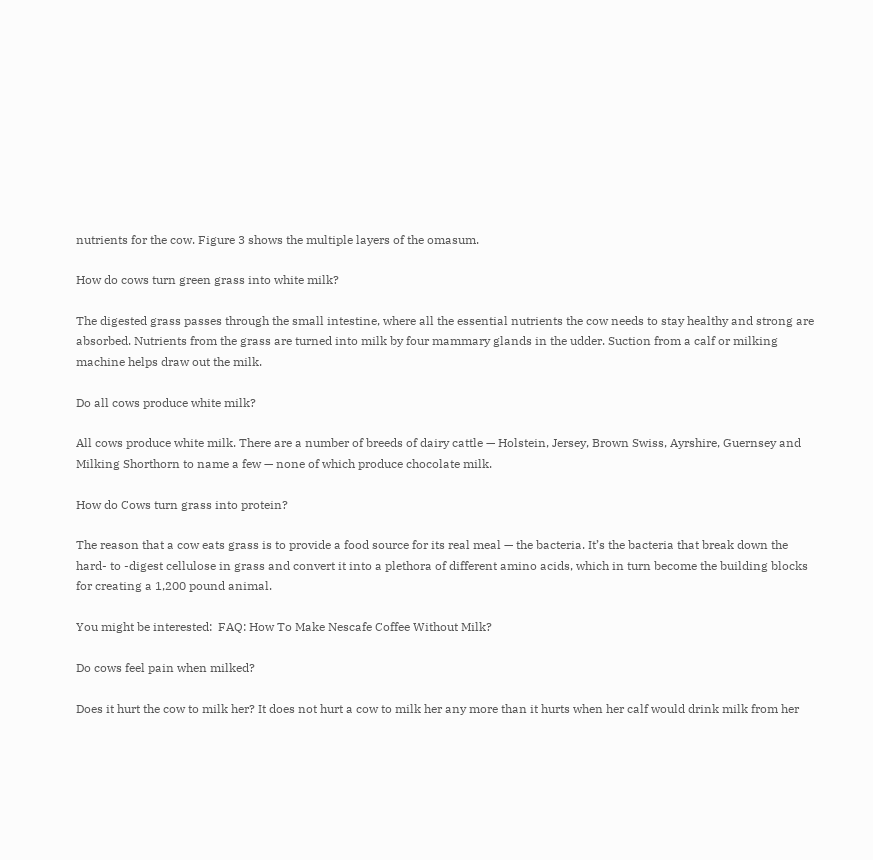nutrients for the cow. Figure 3 shows the multiple layers of the omasum.

How do cows turn green grass into white milk?

The digested grass passes through the small intestine, where all the essential nutrients the cow needs to stay healthy and strong are absorbed. Nutrients from the grass are turned into milk by four mammary glands in the udder. Suction from a calf or milking machine helps draw out the milk.

Do all cows produce white milk?

All cows produce white milk. There are a number of breeds of dairy cattle — Holstein, Jersey, Brown Swiss, Ayrshire, Guernsey and Milking Shorthorn to name a few — none of which produce chocolate milk.

How do Cows turn grass into protein?

The reason that a cow eats grass is to provide a food source for its real meal — the bacteria. It’s the bacteria that break down the hard- to -digest cellulose in grass and convert it into a plethora of different amino acids, which in turn become the building blocks for creating a 1,200 pound animal.

You might be interested:  FAQ: How To Make Nescafe Coffee Without Milk?

Do cows feel pain when milked?

Does it hurt the cow to milk her? It does not hurt a cow to milk her any more than it hurts when her calf would drink milk from her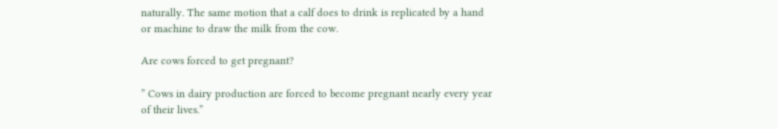naturally. The same motion that a calf does to drink is replicated by a hand or machine to draw the milk from the cow.

Are cows forced to get pregnant?

” Cows in dairy production are forced to become pregnant nearly every year of their lives.”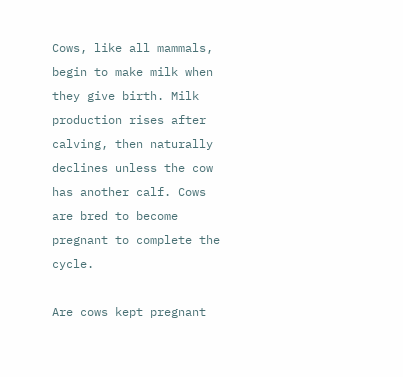Cows, like all mammals, begin to make milk when they give birth. Milk production rises after calving, then naturally declines unless the cow has another calf. Cows are bred to become pregnant to complete the cycle.

Are cows kept pregnant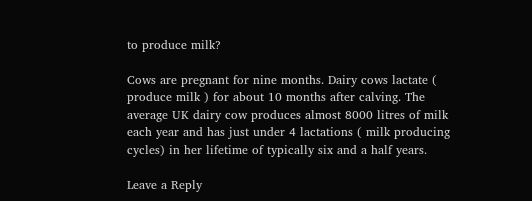to produce milk?

Cows are pregnant for nine months. Dairy cows lactate ( produce milk ) for about 10 months after calving. The average UK dairy cow produces almost 8000 litres of milk each year and has just under 4 lactations ( milk producing cycles) in her lifetime of typically six and a half years.

Leave a Reply